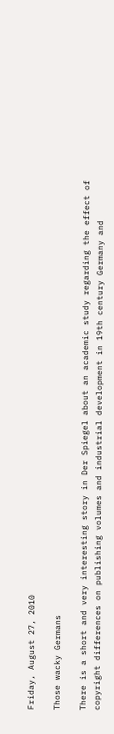Friday, August 27, 2010

Those wacky Germans

There is a short and very interesting story in Der Spiegel about an academic study regarding the effect of copyright differences on publishing volumes and industrial development in 19th century Germany and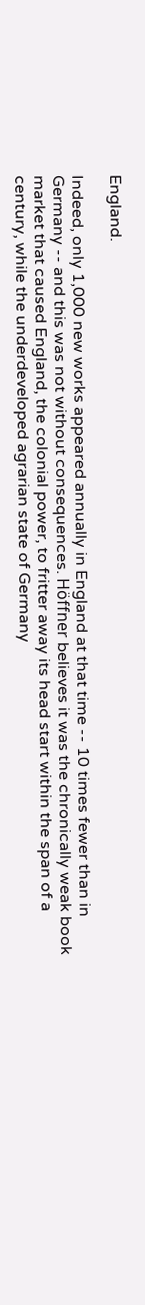England.

Indeed, only 1,000 new works appeared annually in England at that time -- 10 times fewer than in Germany -- and this was not without consequences. Höffner believes it was the chronically weak book market that caused England, the colonial power, to fritter away its head start within the span of a century, while the underdeveloped agrarian state of Germany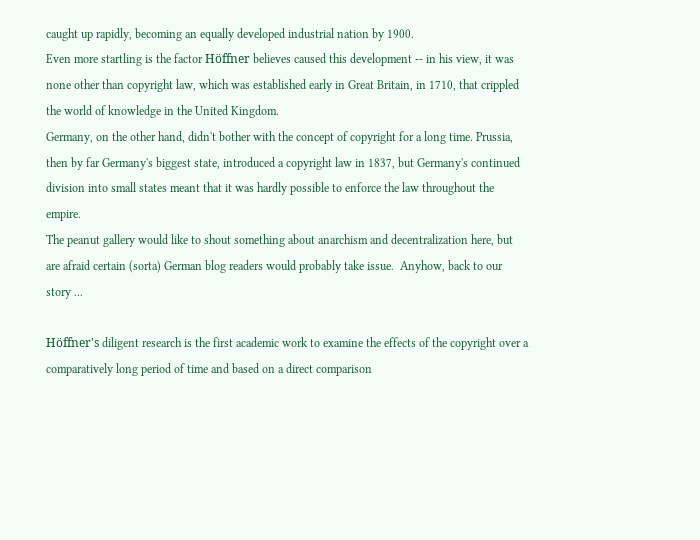caught up rapidly, becoming an equally developed industrial nation by 1900.
Even more startling is the factor Höffner believes caused this development -- in his view, it was none other than copyright law, which was established early in Great Britain, in 1710, that crippled the world of knowledge in the United Kingdom.
Germany, on the other hand, didn't bother with the concept of copyright for a long time. Prussia, then by far Germany's biggest state, introduced a copyright law in 1837, but Germany's continued division into small states meant that it was hardly possible to enforce the law throughout the empire.
The peanut gallery would like to shout something about anarchism and decentralization here, but are afraid certain (sorta) German blog readers would probably take issue.  Anyhow, back to our story ...

Höffner's diligent research is the first academic work to examine the effects of the copyright over a comparatively long period of time and based on a direct comparison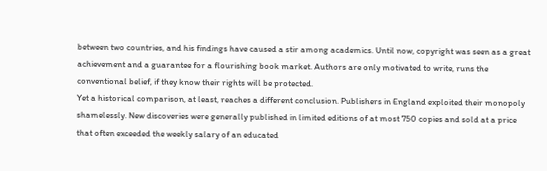between two countries, and his findings have caused a stir among academics. Until now, copyright was seen as a great achievement and a guarantee for a flourishing book market. Authors are only motivated to write, runs the conventional belief, if they know their rights will be protected.
Yet a historical comparison, at least, reaches a different conclusion. Publishers in England exploited their monopoly shamelessly. New discoveries were generally published in limited editions of at most 750 copies and sold at a price that often exceeded the weekly salary of an educated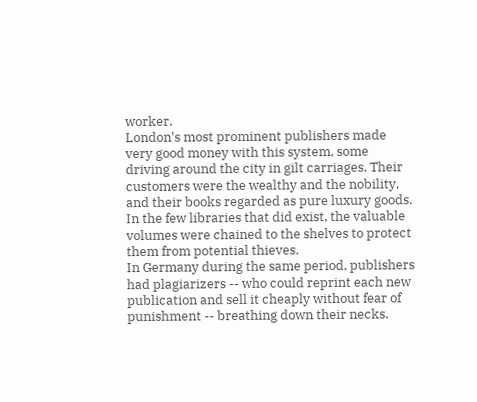worker.
London's most prominent publishers made very good money with this system, some driving around the city in gilt carriages. Their customers were the wealthy and the nobility, and their books regarded as pure luxury goods. In the few libraries that did exist, the valuable volumes were chained to the shelves to protect them from potential thieves.
In Germany during the same period, publishers had plagiarizers -- who could reprint each new publication and sell it cheaply without fear of punishment -- breathing down their necks.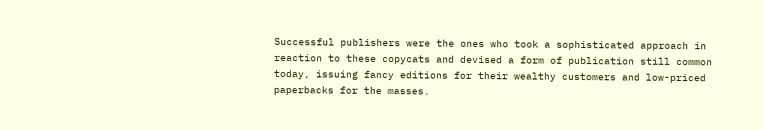Successful publishers were the ones who took a sophisticated approach in reaction to these copycats and devised a form of publication still common today, issuing fancy editions for their wealthy customers and low-priced paperbacks for the masses.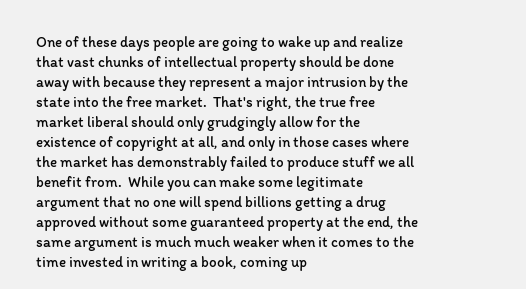One of these days people are going to wake up and realize that vast chunks of intellectual property should be done away with because they represent a major intrusion by the state into the free market.  That's right, the true free market liberal should only grudgingly allow for the existence of copyright at all, and only in those cases where the market has demonstrably failed to produce stuff we all benefit from.  While you can make some legitimate argument that no one will spend billions getting a drug approved without some guaranteed property at the end, the same argument is much much weaker when it comes to the time invested in writing a book, coming up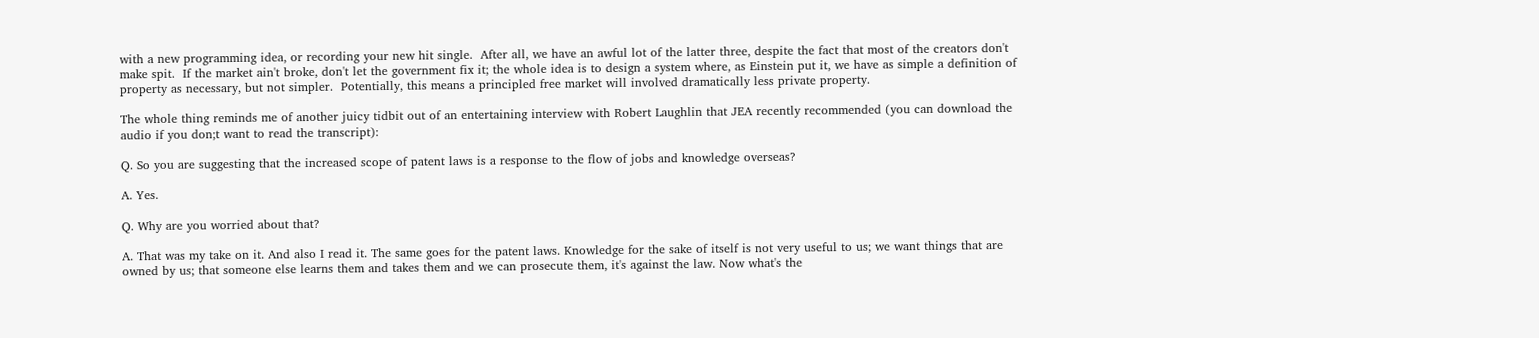with a new programming idea, or recording your new hit single.  After all, we have an awful lot of the latter three, despite the fact that most of the creators don't make spit.  If the market ain't broke, don't let the government fix it; the whole idea is to design a system where, as Einstein put it, we have as simple a definition of property as necessary, but not simpler.  Potentially, this means a principled free market will involved dramatically less private property.

The whole thing reminds me of another juicy tidbit out of an entertaining interview with Robert Laughlin that JEA recently recommended (you can download the audio if you don;t want to read the transcript):

Q. So you are suggesting that the increased scope of patent laws is a response to the flow of jobs and knowledge overseas?

A. Yes.

Q. Why are you worried about that?

A. That was my take on it. And also I read it. The same goes for the patent laws. Knowledge for the sake of itself is not very useful to us; we want things that are owned by us; that someone else learns them and takes them and we can prosecute them, it's against the law. Now what's the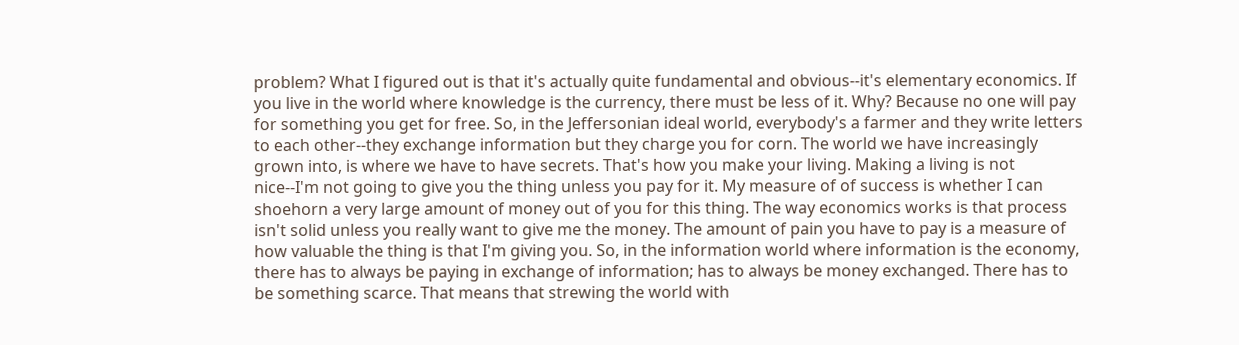problem? What I figured out is that it's actually quite fundamental and obvious--it's elementary economics. If you live in the world where knowledge is the currency, there must be less of it. Why? Because no one will pay for something you get for free. So, in the Jeffersonian ideal world, everybody's a farmer and they write letters to each other--they exchange information but they charge you for corn. The world we have increasingly grown into, is where we have to have secrets. That's how you make your living. Making a living is not nice--I'm not going to give you the thing unless you pay for it. My measure of of success is whether I can shoehorn a very large amount of money out of you for this thing. The way economics works is that process isn't solid unless you really want to give me the money. The amount of pain you have to pay is a measure of how valuable the thing is that I'm giving you. So, in the information world where information is the economy, there has to always be paying in exchange of information; has to always be money exchanged. There has to be something scarce. That means that strewing the world with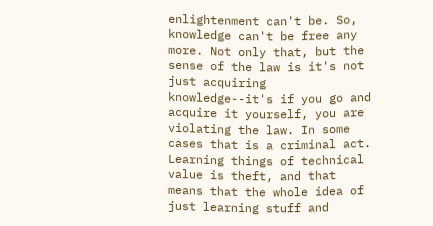enlightenment can't be. So, knowledge can't be free any more. Not only that, but the sense of the law is it's not just acquiring knowledge--it's if you go and acquire it yourself, you are violating the law. In some cases that is a criminal act. Learning things of technical value is theft, and that means that the whole idea of just learning stuff and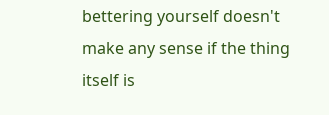bettering yourself doesn't make any sense if the thing itself is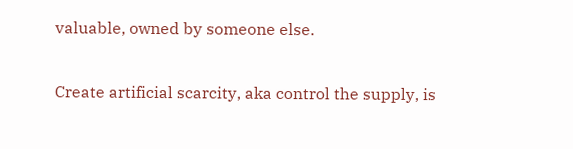valuable, owned by someone else.

Create artificial scarcity, aka control the supply, is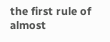the first rule of almost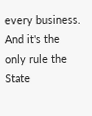every business.  And it's the only rule the State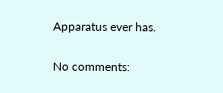Apparatus ever has.

No comments: